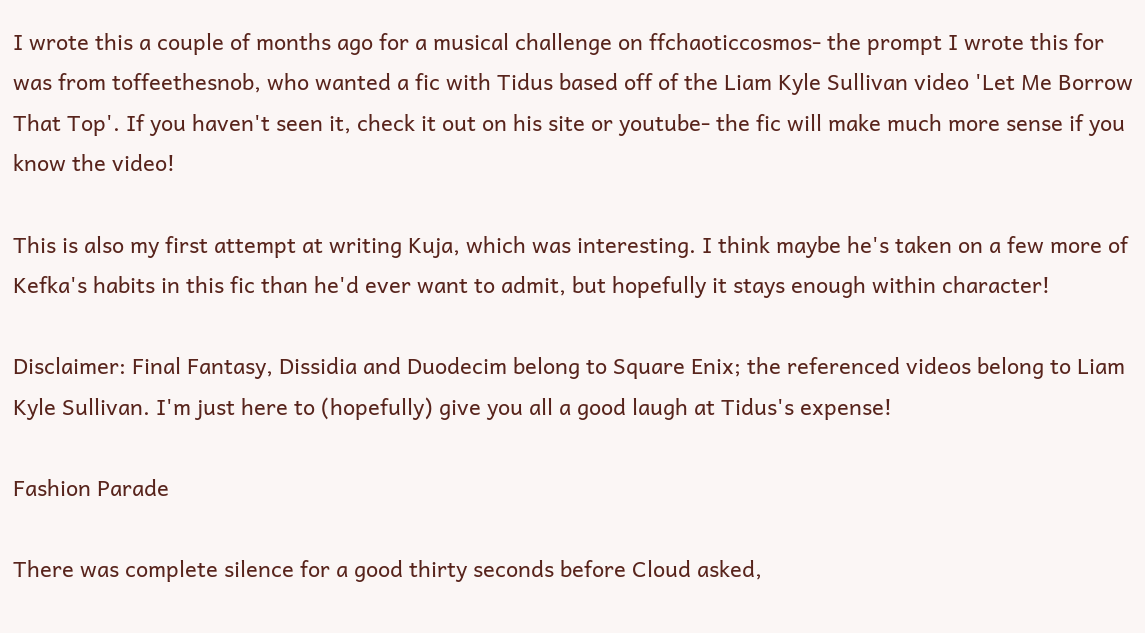I wrote this a couple of months ago for a musical challenge on ffchaoticcosmos- the prompt I wrote this for was from toffeethesnob, who wanted a fic with Tidus based off of the Liam Kyle Sullivan video 'Let Me Borrow That Top'. If you haven't seen it, check it out on his site or youtube- the fic will make much more sense if you know the video!

This is also my first attempt at writing Kuja, which was interesting. I think maybe he's taken on a few more of Kefka's habits in this fic than he'd ever want to admit, but hopefully it stays enough within character!

Disclaimer: Final Fantasy, Dissidia and Duodecim belong to Square Enix; the referenced videos belong to Liam Kyle Sullivan. I'm just here to (hopefully) give you all a good laugh at Tidus's expense!

Fashion Parade

There was complete silence for a good thirty seconds before Cloud asked,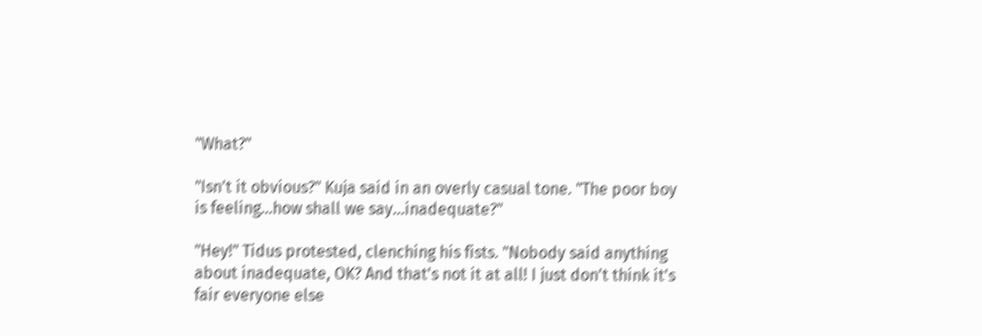"What?"

"Isn't it obvious?" Kuja said in an overly casual tone. "The poor boy is feeling...how shall we say...inadequate?"

"Hey!" Tidus protested, clenching his fists. "Nobody said anything about inadequate, OK? And that's not it at all! I just don't think it's fair everyone else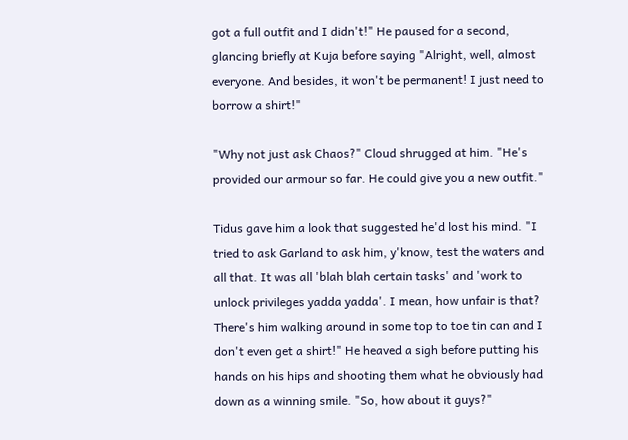got a full outfit and I didn't!" He paused for a second, glancing briefly at Kuja before saying "Alright, well, almost everyone. And besides, it won't be permanent! I just need to borrow a shirt!"

"Why not just ask Chaos?" Cloud shrugged at him. "He's provided our armour so far. He could give you a new outfit."

Tidus gave him a look that suggested he'd lost his mind. "I tried to ask Garland to ask him, y'know, test the waters and all that. It was all 'blah blah certain tasks' and 'work to unlock privileges yadda yadda'. I mean, how unfair is that? There's him walking around in some top to toe tin can and I don't even get a shirt!" He heaved a sigh before putting his hands on his hips and shooting them what he obviously had down as a winning smile. "So, how about it guys?"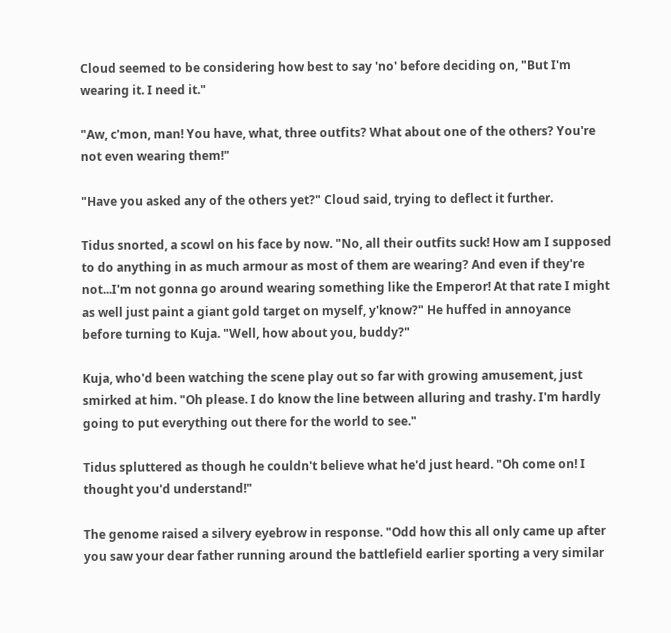Cloud seemed to be considering how best to say 'no' before deciding on, "But I'm wearing it. I need it."

"Aw, c'mon, man! You have, what, three outfits? What about one of the others? You're not even wearing them!"

"Have you asked any of the others yet?" Cloud said, trying to deflect it further.

Tidus snorted, a scowl on his face by now. "No, all their outfits suck! How am I supposed to do anything in as much armour as most of them are wearing? And even if they're not...I'm not gonna go around wearing something like the Emperor! At that rate I might as well just paint a giant gold target on myself, y'know?" He huffed in annoyance before turning to Kuja. "Well, how about you, buddy?"

Kuja, who'd been watching the scene play out so far with growing amusement, just smirked at him. "Oh please. I do know the line between alluring and trashy. I'm hardly going to put everything out there for the world to see."

Tidus spluttered as though he couldn't believe what he'd just heard. "Oh come on! I thought you'd understand!"

The genome raised a silvery eyebrow in response. "Odd how this all only came up after you saw your dear father running around the battlefield earlier sporting a very similar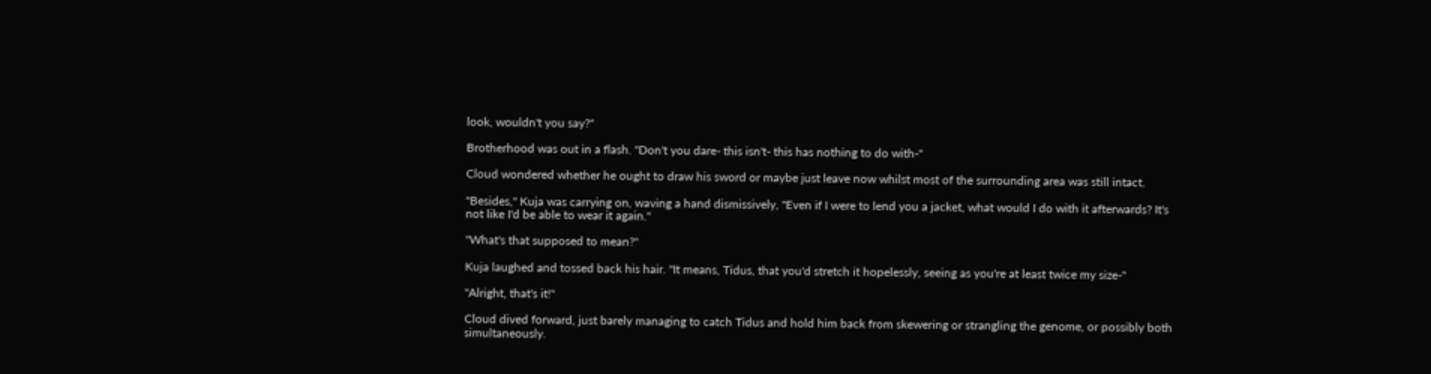look, wouldn't you say?"

Brotherhood was out in a flash. "Don't you dare- this isn't- this has nothing to do with-"

Cloud wondered whether he ought to draw his sword or maybe just leave now whilst most of the surrounding area was still intact.

"Besides," Kuja was carrying on, waving a hand dismissively, "Even if I were to lend you a jacket, what would I do with it afterwards? It's not like I'd be able to wear it again."

"What's that supposed to mean?"

Kuja laughed and tossed back his hair. "It means, Tidus, that you'd stretch it hopelessly, seeing as you're at least twice my size-"

"Alright, that's it!"

Cloud dived forward, just barely managing to catch Tidus and hold him back from skewering or strangling the genome, or possibly both simultaneously.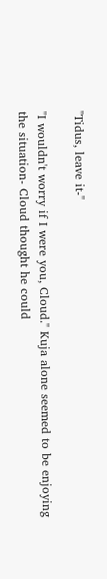"Tidus, leave it-"

"I wouldn't worry if I were you, Cloud." Kuja alone seemed to be enjoying the situation- Cloud thought he could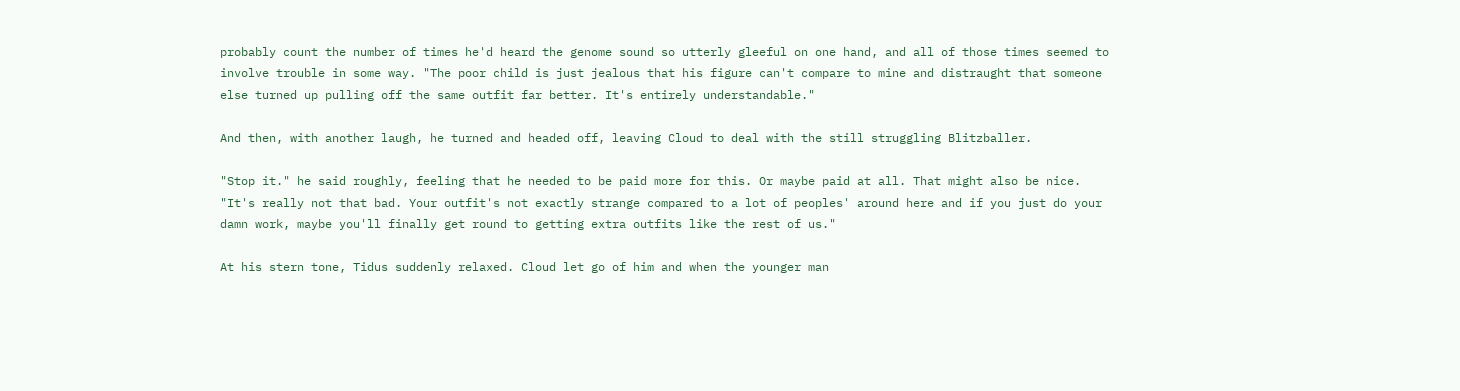probably count the number of times he'd heard the genome sound so utterly gleeful on one hand, and all of those times seemed to involve trouble in some way. "The poor child is just jealous that his figure can't compare to mine and distraught that someone else turned up pulling off the same outfit far better. It's entirely understandable."

And then, with another laugh, he turned and headed off, leaving Cloud to deal with the still struggling Blitzballer.

"Stop it." he said roughly, feeling that he needed to be paid more for this. Or maybe paid at all. That might also be nice. "It's really not that bad. Your outfit's not exactly strange compared to a lot of peoples' around here and if you just do your damn work, maybe you'll finally get round to getting extra outfits like the rest of us."

At his stern tone, Tidus suddenly relaxed. Cloud let go of him and when the younger man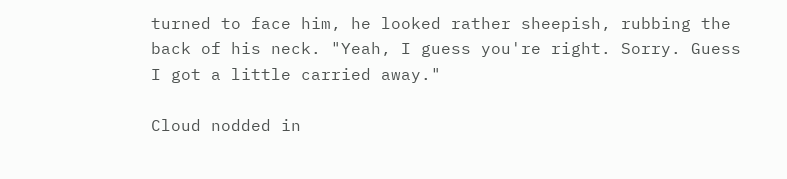turned to face him, he looked rather sheepish, rubbing the back of his neck. "Yeah, I guess you're right. Sorry. Guess I got a little carried away."

Cloud nodded in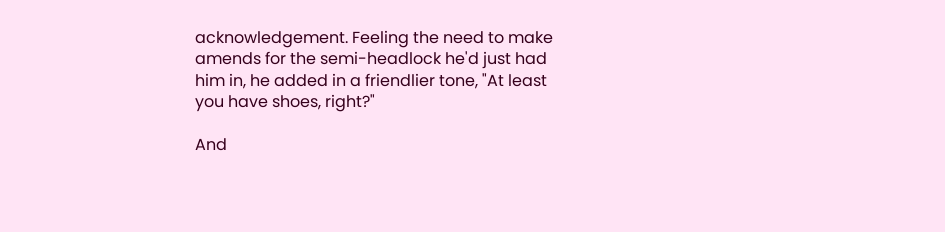acknowledgement. Feeling the need to make amends for the semi-headlock he'd just had him in, he added in a friendlier tone, "At least you have shoes, right?"

And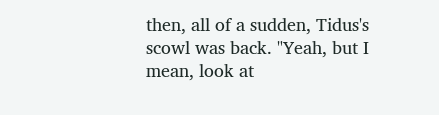then, all of a sudden, Tidus's scowl was back. "Yeah, but I mean, look at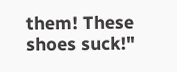them! These shoes suck!"